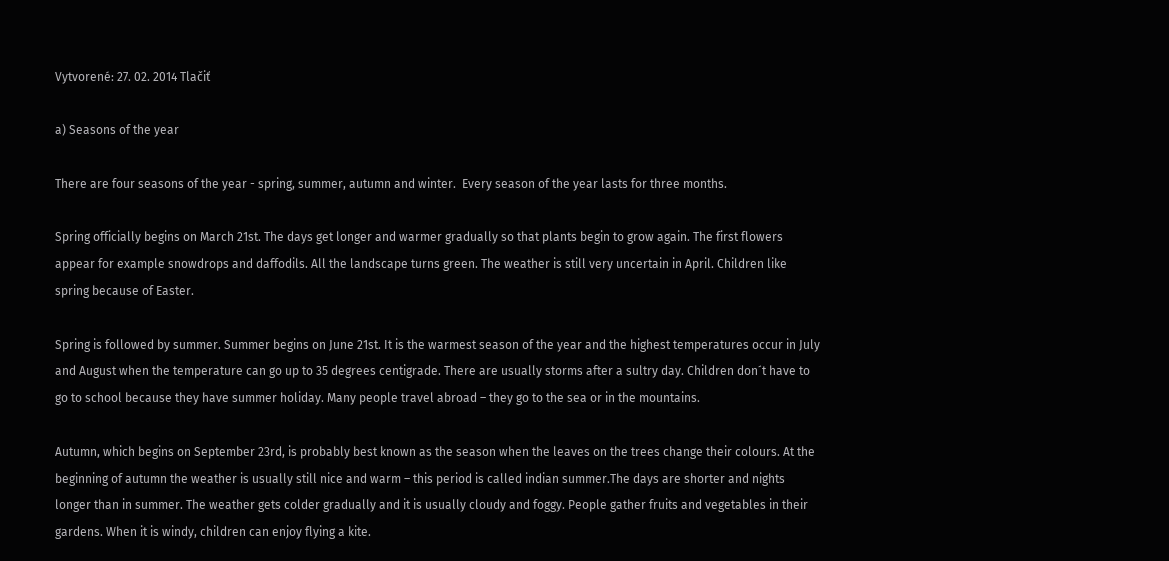Vytvorené: 27. 02. 2014 Tlačiť

a) Seasons of the year

There are four seasons of the year - spring, summer, autumn and winter.  Every season of the year lasts for three months.

Spring officially begins on March 21st. The days get longer and warmer gradually so that plants begin to grow again. The first flowers appear for example snowdrops and daffodils. All the landscape turns green. The weather is still very uncertain in April. Children like spring because of Easter.

Spring is followed by summer. Summer begins on June 21st. It is the warmest season of the year and the highest temperatures occur in July and August when the temperature can go up to 35 degrees centigrade. There are usually storms after a sultry day. Children don´t have to go to school because they have summer holiday. Many people travel abroad – they go to the sea or in the mountains.

Autumn, which begins on September 23rd, is probably best known as the season when the leaves on the trees change their colours. At the beginning of autumn the weather is usually still nice and warm – this period is called indian summer.The days are shorter and nights longer than in summer. The weather gets colder gradually and it is usually cloudy and foggy. People gather fruits and vegetables in their gardens. When it is windy, children can enjoy flying a kite.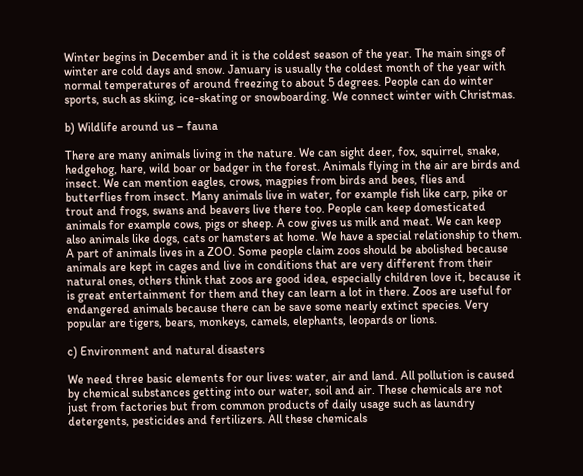Winter begins in December and it is the coldest season of the year. The main sings of winter are cold days and snow. January is usually the coldest month of the year with normal temperatures of around freezing to about 5 degrees. People can do winter sports, such as skiing, ice-skating or snowboarding. We connect winter with Christmas.

b) Wildlife around us – fauna

There are many animals living in the nature. We can sight deer, fox, squirrel, snake, hedgehog, hare, wild boar or badger in the forest. Animals flying in the air are birds and insect. We can mention eagles, crows, magpies from birds and bees, flies and butterflies from insect. Many animals live in water, for example fish like carp, pike or trout and frogs, swans and beavers live there too. People can keep domesticated animals for example cows, pigs or sheep. A cow gives us milk and meat. We can keep also animals like dogs, cats or hamsters at home. We have a special relationship to them.  A part of animals lives in a ZOO. Some people claim zoos should be abolished because animals are kept in cages and live in conditions that are very different from their natural ones, others think that zoos are good idea, especially children love it, because it is great entertainment for them and they can learn a lot in there. Zoos are useful for endangered animals because there can be save some nearly extinct species. Very popular are tigers, bears, monkeys, camels, elephants, leopards or lions.

c) Environment and natural disasters

We need three basic elements for our lives: water, air and land. All pollution is caused by chemical substances getting into our water, soil and air. These chemicals are not just from factories but from common products of daily usage such as laundry detergents, pesticides and fertilizers. All these chemicals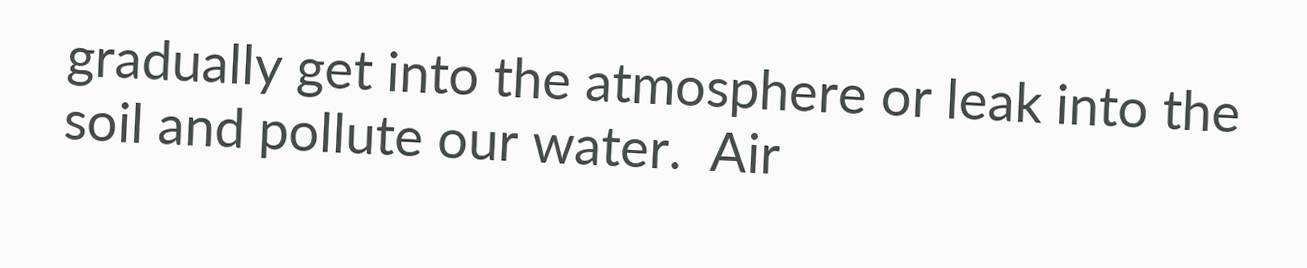gradually get into the atmosphere or leak into the soil and pollute our water.  Air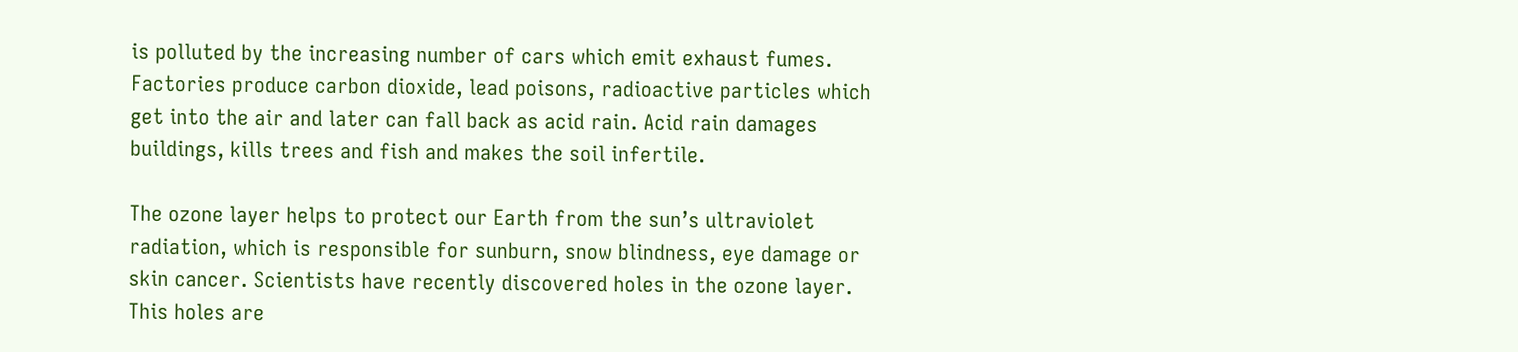is polluted by the increasing number of cars which emit exhaust fumes. Factories produce carbon dioxide, lead poisons, radioactive particles which get into the air and later can fall back as acid rain. Acid rain damages buildings, kills trees and fish and makes the soil infertile.

The ozone layer helps to protect our Earth from the sun’s ultraviolet radiation, which is responsible for sunburn, snow blindness, eye damage or skin cancer. Scientists have recently discovered holes in the ozone layer. This holes are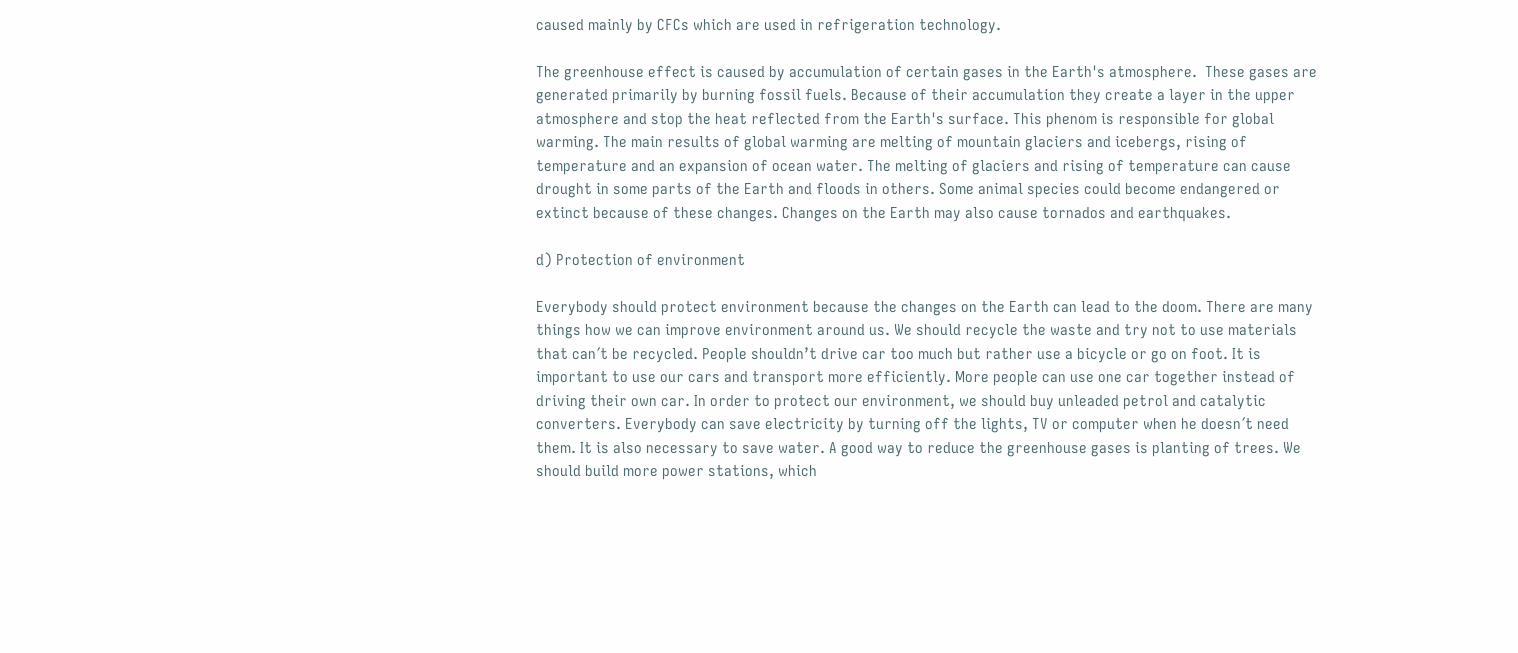caused mainly by CFCs which are used in refrigeration technology.

The greenhouse effect is caused by accumulation of certain gases in the Earth's atmosphere.  These gases are generated primarily by burning fossil fuels. Because of their accumulation they create a layer in the upper atmosphere and stop the heat reflected from the Earth's surface. This phenom is responsible for global warming. The main results of global warming are melting of mountain glaciers and icebergs, rising of temperature and an expansion of ocean water. The melting of glaciers and rising of temperature can cause drought in some parts of the Earth and floods in others. Some animal species could become endangered or extinct because of these changes. Changes on the Earth may also cause tornados and earthquakes.

d) Protection of environment

Everybody should protect environment because the changes on the Earth can lead to the doom. There are many things how we can improve environment around us. We should recycle the waste and try not to use materials that can´t be recycled. People shouldn’t drive car too much but rather use a bicycle or go on foot. It is important to use our cars and transport more efficiently. More people can use one car together instead of driving their own car. In order to protect our environment, we should buy unleaded petrol and catalytic converters. Everybody can save electricity by turning off the lights, TV or computer when he doesn´t need them. It is also necessary to save water. A good way to reduce the greenhouse gases is planting of trees. We should build more power stations, which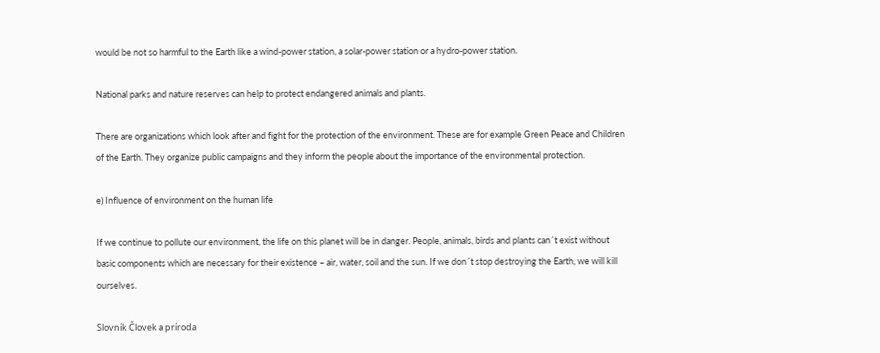would be not so harmful to the Earth like a wind-power station, a solar-power station or a hydro-power station.

National parks and nature reserves can help to protect endangered animals and plants.

There are organizations which look after and fight for the protection of the environment. These are for example Green Peace and Children of the Earth. They organize public campaigns and they inform the people about the importance of the environmental protection.

e) Influence of environment on the human life

If we continue to pollute our environment, the life on this planet will be in danger. People, animals, birds and plants can´t exist without basic components which are necessary for their existence – air, water, soil and the sun. If we don´t stop destroying the Earth, we will kill ourselves.

Slovník Človek a príroda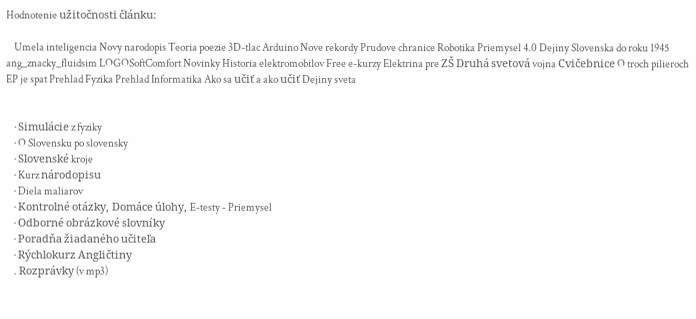Hodnotenie užitočnosti článku:

    Umela inteligencia Novy narodopis Teoria poezie 3D-tlac Arduino Nove rekordy Prudove chranice Robotika Priemysel 4.0 Dejiny Slovenska do roku 1945 ang_znacky_fluidsim LOGOSoftComfort Novinky Historia elektromobilov Free e-kurzy Elektrina pre ZŠ Druhá svetová vojna Cvičebnice O troch pilieroch EP je spat Prehlad Fyzika Prehlad Informatika Ako sa učiť a ako učiť Dejiny sveta


    · Simulácie z fyziky
    · O Slovensku po slovensky
    · Slovenské kroje
    · Kurz národopisu
    · Diela maliarov
    · Kontrolné otázky, Domáce úlohy, E-testy - Priemysel
    · Odborné obrázkové slovníky
    · Poradňa žiadaného učiteľa
    · Rýchlokurz Angličtiny
    . Rozprávky (v mp3)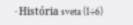· História sveta (1÷6)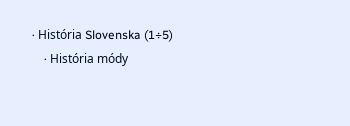· História Slovenska (1÷5)
    · História módy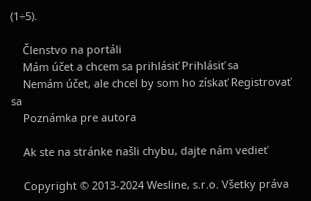(1÷5).

    Členstvo na portáli
    Mám účet a chcem sa prihlásiť Prihlásiť sa
    Nemám účet, ale chcel by som ho získať Registrovať sa
    Poznámka pre autora

    Ak ste na stránke našli chybu, dajte nám vedieť

    Copyright © 2013-2024 Wesline, s.r.o. Všetky práva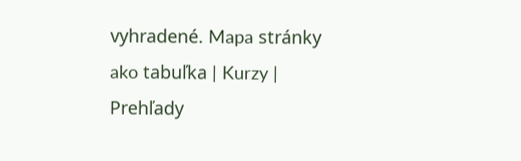vyhradené. Mapa stránky ako tabuľka | Kurzy | Prehľady